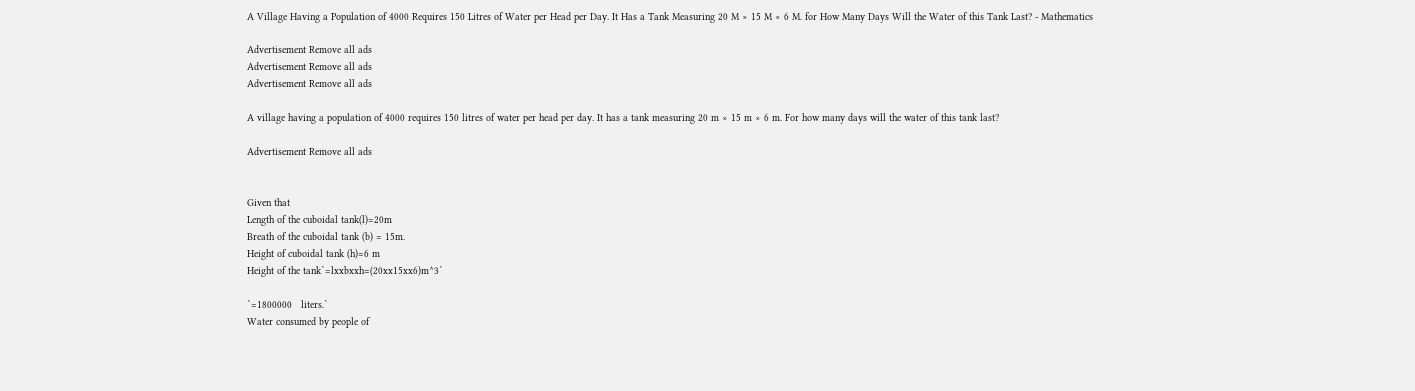A Village Having a Population of 4000 Requires 150 Litres of Water per Head per Day. It Has a Tank Measuring 20 M × 15 M × 6 M. for How Many Days Will the Water of this Tank Last? - Mathematics

Advertisement Remove all ads
Advertisement Remove all ads
Advertisement Remove all ads

A village having a population of 4000 requires 150 litres of water per head per day. It has a tank measuring 20 m × 15 m × 6 m. For how many days will the water of this tank last?

Advertisement Remove all ads


Given that
Length of the cuboidal tank(l)=20m
Breath of the cuboidal tank (b) = 15m.
Height of cuboidal tank (h)=6 m
Height of the tank`=lxxbxxh=(20xx15xx6)m^3`

`=1800000   liters.`
Water consumed by people of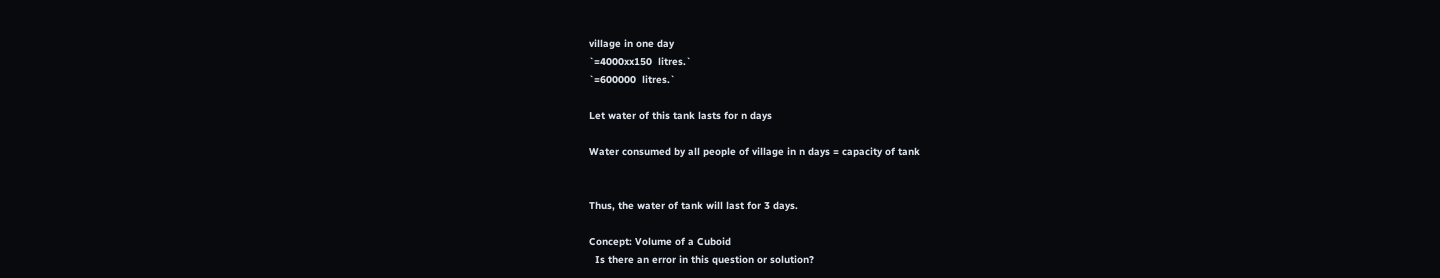village in one day
`=4000xx150  litres.`
`=600000  litres.`

Let water of this tank lasts for n days

Water consumed by all people of village in n days = capacity of tank


Thus, the water of tank will last for 3 days.

Concept: Volume of a Cuboid
  Is there an error in this question or solution?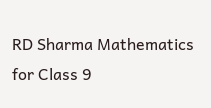RD Sharma Mathematics for Class 9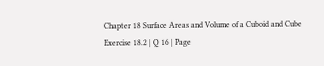Chapter 18 Surface Areas and Volume of a Cuboid and Cube
Exercise 18.2 | Q 16 | Page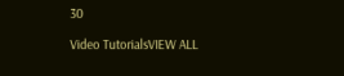30

Video TutorialsVIEW ALL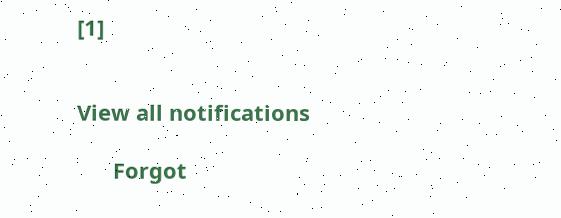[1]


View all notifications

      Forgot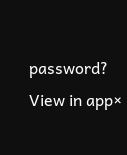password?
View in app×